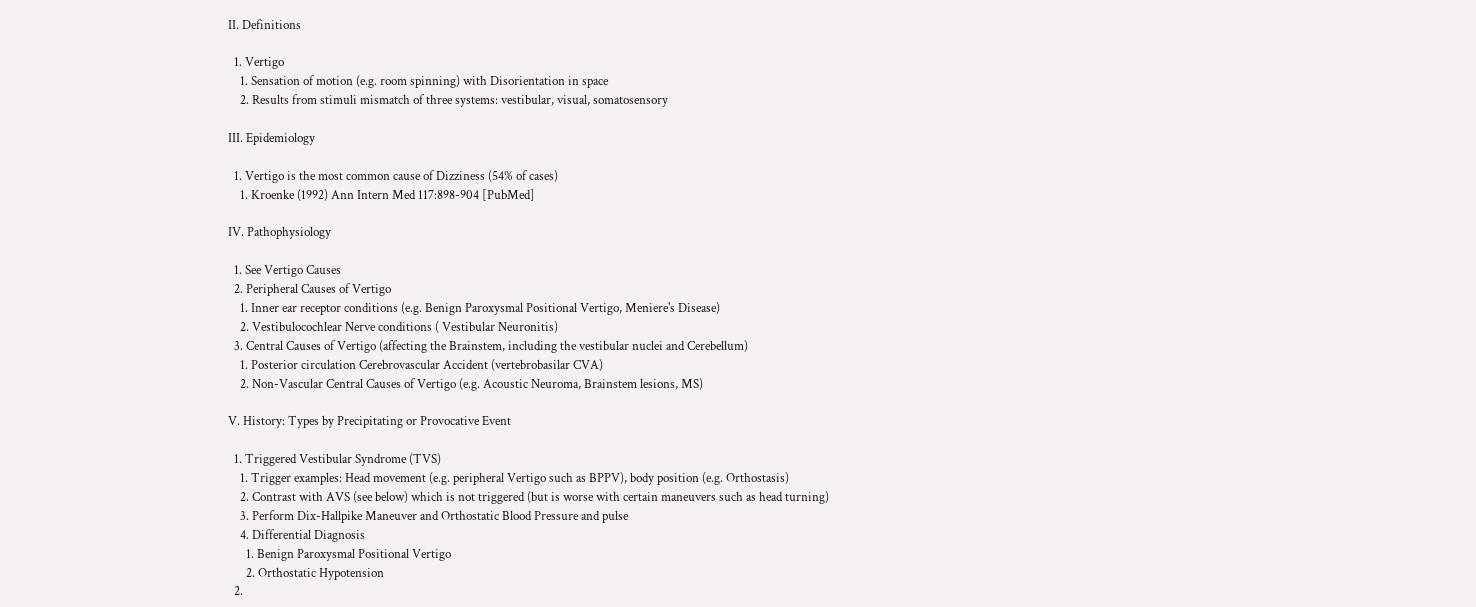II. Definitions

  1. Vertigo
    1. Sensation of motion (e.g. room spinning) with Disorientation in space
    2. Results from stimuli mismatch of three systems: vestibular, visual, somatosensory

III. Epidemiology

  1. Vertigo is the most common cause of Dizziness (54% of cases)
    1. Kroenke (1992) Ann Intern Med 117:898-904 [PubMed]

IV. Pathophysiology

  1. See Vertigo Causes
  2. Peripheral Causes of Vertigo
    1. Inner ear receptor conditions (e.g. Benign Paroxysmal Positional Vertigo, Meniere's Disease)
    2. Vestibulocochlear Nerve conditions ( Vestibular Neuronitis)
  3. Central Causes of Vertigo (affecting the Brainstem, including the vestibular nuclei and Cerebellum)
    1. Posterior circulation Cerebrovascular Accident (vertebrobasilar CVA)
    2. Non-Vascular Central Causes of Vertigo (e.g. Acoustic Neuroma, Brainstem lesions, MS)

V. History: Types by Precipitating or Provocative Event

  1. Triggered Vestibular Syndrome (TVS)
    1. Trigger examples: Head movement (e.g. peripheral Vertigo such as BPPV), body position (e.g. Orthostasis)
    2. Contrast with AVS (see below) which is not triggered (but is worse with certain maneuvers such as head turning)
    3. Perform Dix-Hallpike Maneuver and Orthostatic Blood Pressure and pulse
    4. Differential Diagnosis
      1. Benign Paroxysmal Positional Vertigo
      2. Orthostatic Hypotension
  2.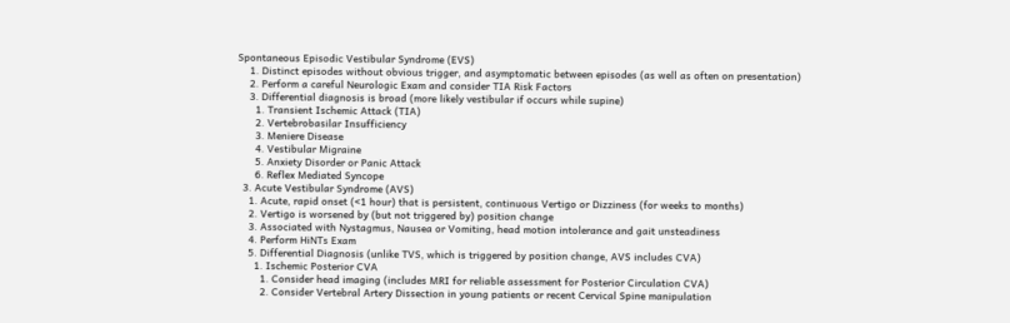Spontaneous Episodic Vestibular Syndrome (EVS)
    1. Distinct episodes without obvious trigger, and asymptomatic between episodes (as well as often on presentation)
    2. Perform a careful Neurologic Exam and consider TIA Risk Factors
    3. Differential diagnosis is broad (more likely vestibular if occurs while supine)
      1. Transient Ischemic Attack (TIA)
      2. Vertebrobasilar Insufficiency
      3. Meniere Disease
      4. Vestibular Migraine
      5. Anxiety Disorder or Panic Attack
      6. Reflex Mediated Syncope
  3. Acute Vestibular Syndrome (AVS)
    1. Acute, rapid onset (<1 hour) that is persistent, continuous Vertigo or Dizziness (for weeks to months)
    2. Vertigo is worsened by (but not triggered by) position change
    3. Associated with Nystagmus, Nausea or Vomiting, head motion intolerance and gait unsteadiness
    4. Perform HiNTs Exam
    5. Differential Diagnosis (unlike TVS, which is triggered by position change, AVS includes CVA)
      1. Ischemic Posterior CVA
        1. Consider head imaging (includes MRI for reliable assessment for Posterior Circulation CVA)
        2. Consider Vertebral Artery Dissection in young patients or recent Cervical Spine manipulation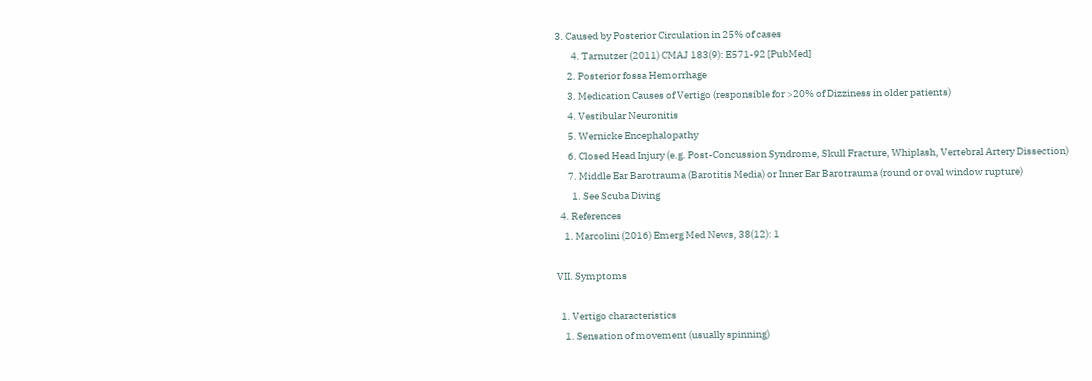3. Caused by Posterior Circulation in 25% of cases
        4. Tarnutzer (2011) CMAJ 183(9): E571-92 [PubMed]
      2. Posterior fossa Hemorrhage
      3. Medication Causes of Vertigo (responsible for >20% of Dizziness in older patients)
      4. Vestibular Neuronitis
      5. Wernicke Encephalopathy
      6. Closed Head Injury (e.g. Post-Concussion Syndrome, Skull Fracture, Whiplash, Vertebral Artery Dissection)
      7. Middle Ear Barotrauma (Barotitis Media) or Inner Ear Barotrauma (round or oval window rupture)
        1. See Scuba Diving
  4. References
    1. Marcolini (2016) Emerg Med News, 38(12): 1

VII. Symptoms

  1. Vertigo characteristics
    1. Sensation of movement (usually spinning)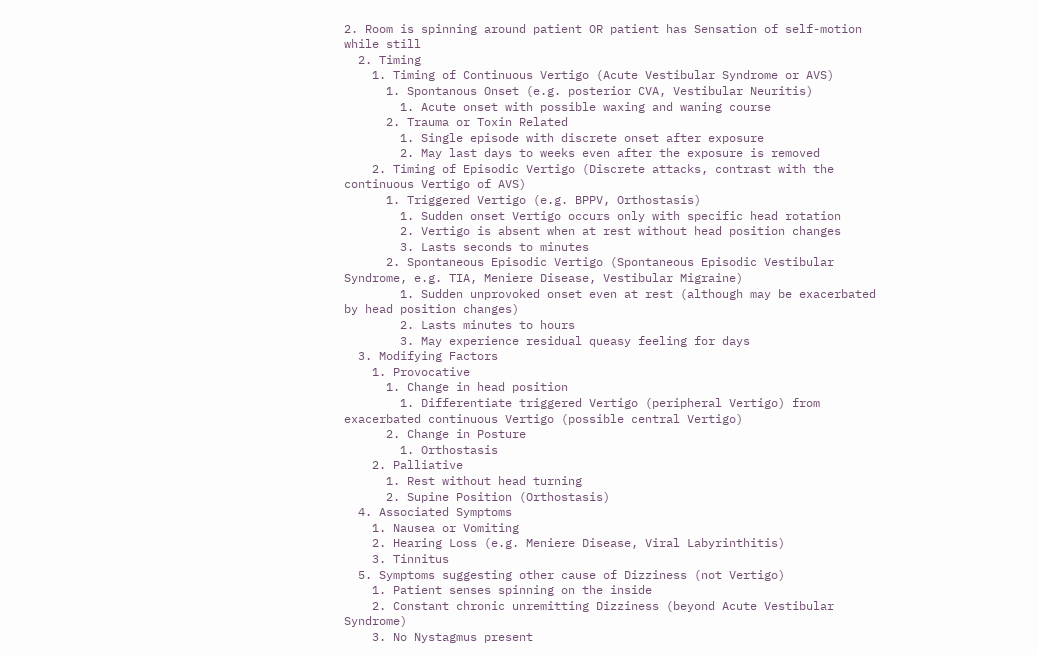2. Room is spinning around patient OR patient has Sensation of self-motion while still
  2. Timing
    1. Timing of Continuous Vertigo (Acute Vestibular Syndrome or AVS)
      1. Spontanous Onset (e.g. posterior CVA, Vestibular Neuritis)
        1. Acute onset with possible waxing and waning course
      2. Trauma or Toxin Related
        1. Single episode with discrete onset after exposure
        2. May last days to weeks even after the exposure is removed
    2. Timing of Episodic Vertigo (Discrete attacks, contrast with the continuous Vertigo of AVS)
      1. Triggered Vertigo (e.g. BPPV, Orthostasis)
        1. Sudden onset Vertigo occurs only with specific head rotation
        2. Vertigo is absent when at rest without head position changes
        3. Lasts seconds to minutes
      2. Spontaneous Episodic Vertigo (Spontaneous Episodic Vestibular Syndrome, e.g. TIA, Meniere Disease, Vestibular Migraine)
        1. Sudden unprovoked onset even at rest (although may be exacerbated by head position changes)
        2. Lasts minutes to hours
        3. May experience residual queasy feeling for days
  3. Modifying Factors
    1. Provocative
      1. Change in head position
        1. Differentiate triggered Vertigo (peripheral Vertigo) from exacerbated continuous Vertigo (possible central Vertigo)
      2. Change in Posture
        1. Orthostasis
    2. Palliative
      1. Rest without head turning
      2. Supine Position (Orthostasis)
  4. Associated Symptoms
    1. Nausea or Vomiting
    2. Hearing Loss (e.g. Meniere Disease, Viral Labyrinthitis)
    3. Tinnitus
  5. Symptoms suggesting other cause of Dizziness (not Vertigo)
    1. Patient senses spinning on the inside
    2. Constant chronic unremitting Dizziness (beyond Acute Vestibular Syndrome)
    3. No Nystagmus present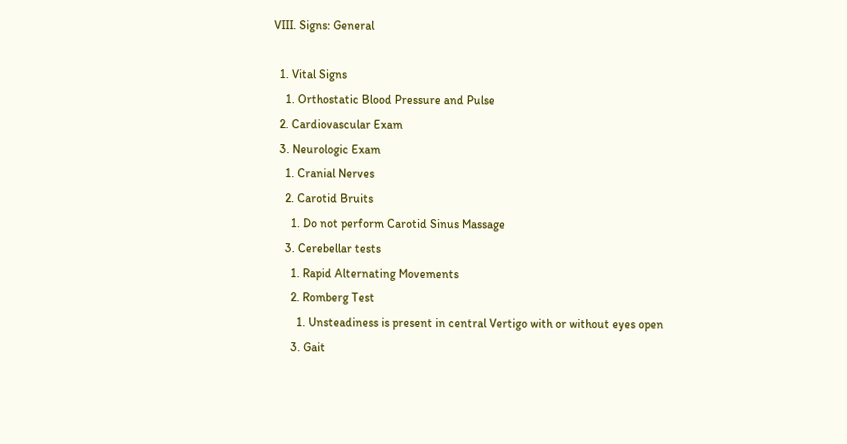VIII. Signs: General

  1. Vital Signs
    1. Orthostatic Blood Pressure and Pulse
  2. Cardiovascular Exam
  3. Neurologic Exam
    1. Cranial Nerves
    2. Carotid Bruits
      1. Do not perform Carotid Sinus Massage
    3. Cerebellar tests
      1. Rapid Alternating Movements
      2. Romberg Test
        1. Unsteadiness is present in central Vertigo with or without eyes open
      3. Gait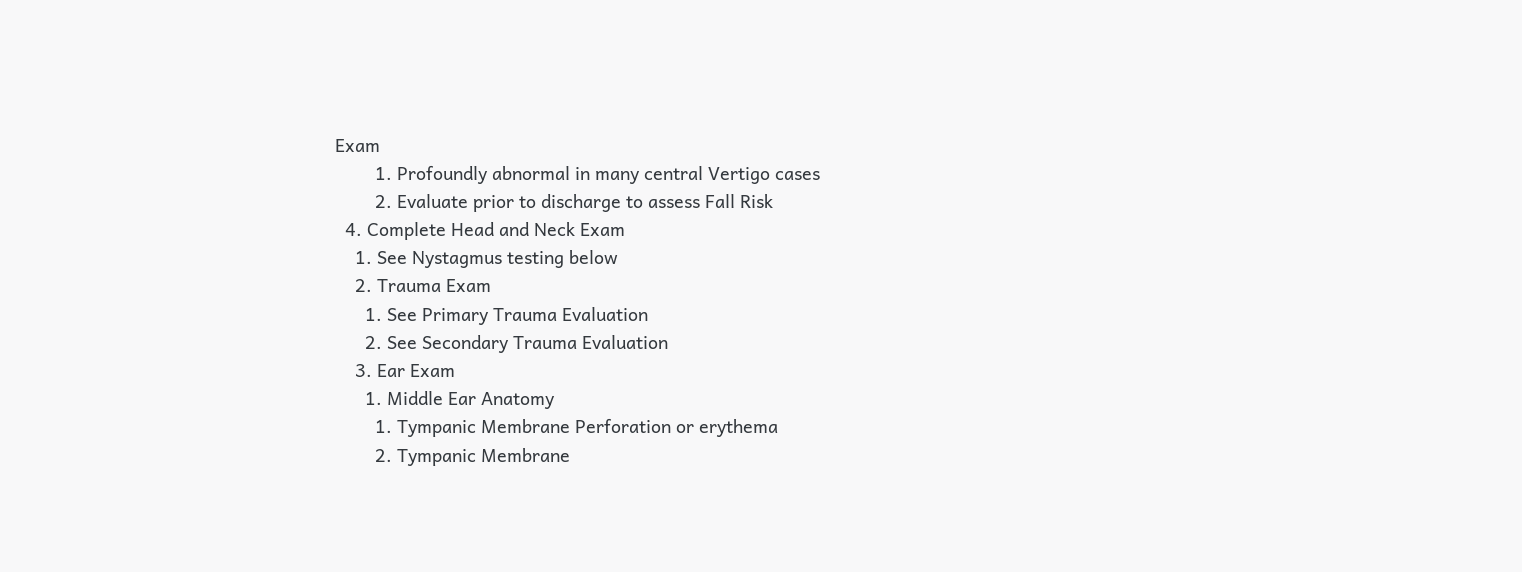Exam
        1. Profoundly abnormal in many central Vertigo cases
        2. Evaluate prior to discharge to assess Fall Risk
  4. Complete Head and Neck Exam
    1. See Nystagmus testing below
    2. Trauma Exam
      1. See Primary Trauma Evaluation
      2. See Secondary Trauma Evaluation
    3. Ear Exam
      1. Middle Ear Anatomy
        1. Tympanic Membrane Perforation or erythema
        2. Tympanic Membrane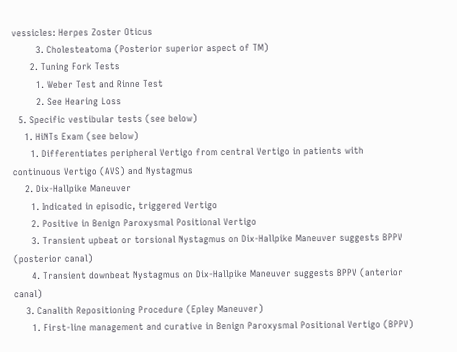vessicles: Herpes Zoster Oticus
        3. Cholesteatoma (Posterior superior aspect of TM)
      2. Tuning Fork Tests
        1. Weber Test and Rinne Test
        2. See Hearing Loss
  5. Specific vestibular tests (see below)
    1. HiNTs Exam (see below)
      1. Differentiates peripheral Vertigo from central Vertigo in patients with continuous Vertigo (AVS) and Nystagmus
    2. Dix-Hallpike Maneuver
      1. Indicated in episodic, triggered Vertigo
      2. Positive in Benign Paroxysmal Positional Vertigo
      3. Transient upbeat or torsional Nystagmus on Dix-Hallpike Maneuver suggests BPPV (posterior canal)
      4. Transient downbeat Nystagmus on Dix-Hallpike Maneuver suggests BPPV (anterior canal)
    3. Canalith Repositioning Procedure (Epley Maneuver)
      1. First-line management and curative in Benign Paroxysmal Positional Vertigo (BPPV)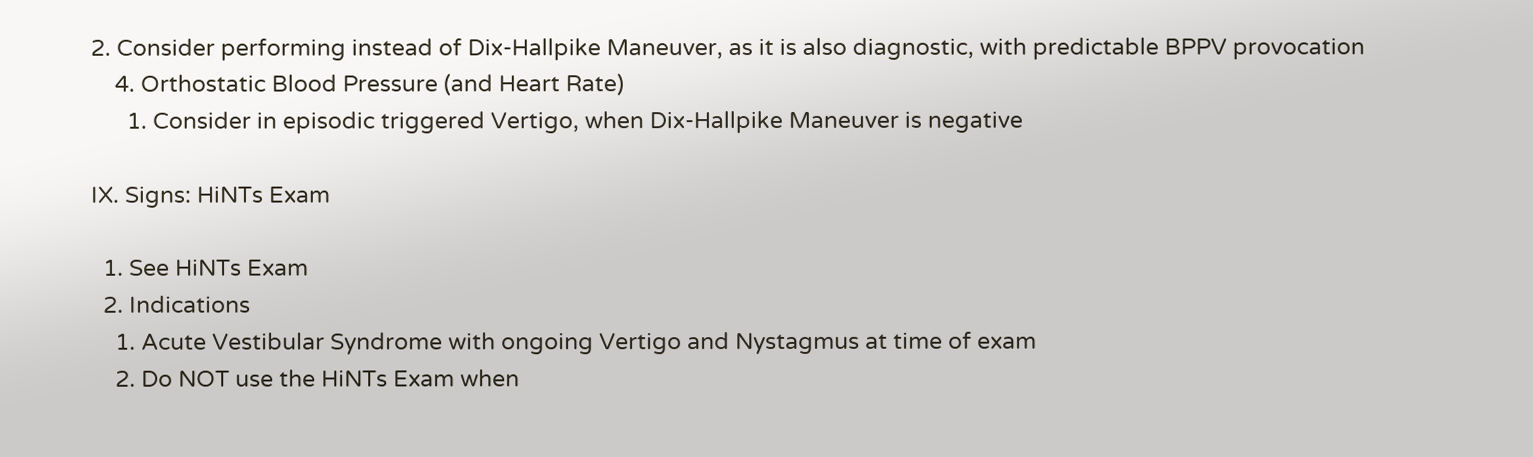2. Consider performing instead of Dix-Hallpike Maneuver, as it is also diagnostic, with predictable BPPV provocation
    4. Orthostatic Blood Pressure (and Heart Rate)
      1. Consider in episodic triggered Vertigo, when Dix-Hallpike Maneuver is negative

IX. Signs: HiNTs Exam

  1. See HiNTs Exam
  2. Indications
    1. Acute Vestibular Syndrome with ongoing Vertigo and Nystagmus at time of exam
    2. Do NOT use the HiNTs Exam when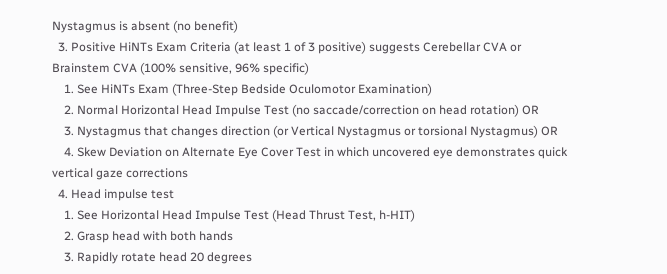Nystagmus is absent (no benefit)
  3. Positive HiNTs Exam Criteria (at least 1 of 3 positive) suggests Cerebellar CVA or Brainstem CVA (100% sensitive, 96% specific)
    1. See HiNTs Exam (Three-Step Bedside Oculomotor Examination)
    2. Normal Horizontal Head Impulse Test (no saccade/correction on head rotation) OR
    3. Nystagmus that changes direction (or Vertical Nystagmus or torsional Nystagmus) OR
    4. Skew Deviation on Alternate Eye Cover Test in which uncovered eye demonstrates quick vertical gaze corrections
  4. Head impulse test
    1. See Horizontal Head Impulse Test (Head Thrust Test, h-HIT)
    2. Grasp head with both hands
    3. Rapidly rotate head 20 degrees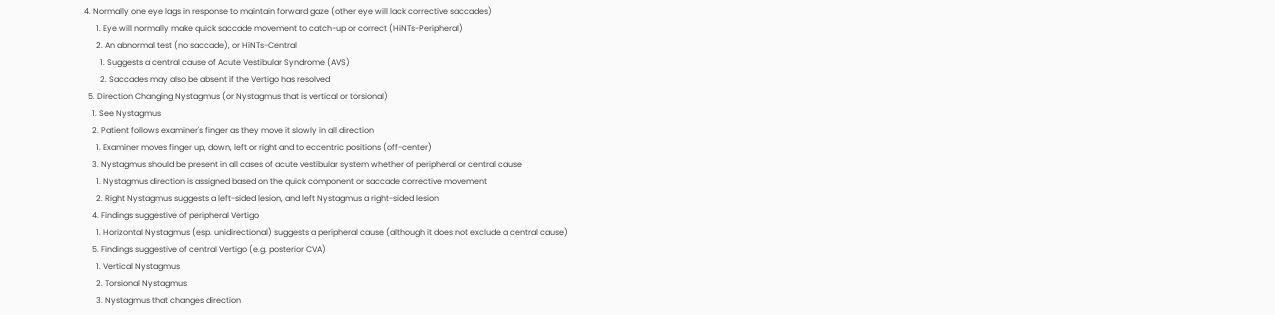4. Normally one eye lags in response to maintain forward gaze (other eye will lack corrective saccades)
      1. Eye will normally make quick saccade movement to catch-up or correct (HiNTs-Peripheral)
      2. An abnormal test (no saccade), or HiNTs-Central
        1. Suggests a central cause of Acute Vestibular Syndrome (AVS)
        2. Saccades may also be absent if the Vertigo has resolved
  5. Direction Changing Nystagmus (or Nystagmus that is vertical or torsional)
    1. See Nystagmus
    2. Patient follows examiner's finger as they move it slowly in all direction
      1. Examiner moves finger up, down, left or right and to eccentric positions (off-center)
    3. Nystagmus should be present in all cases of acute vestibular system whether of peripheral or central cause
      1. Nystagmus direction is assigned based on the quick component or saccade corrective movement
      2. Right Nystagmus suggests a left-sided lesion, and left Nystagmus a right-sided lesion
    4. Findings suggestive of peripheral Vertigo
      1. Horizontal Nystagmus (esp. unidirectional) suggests a peripheral cause (although it does not exclude a central cause)
    5. Findings suggestive of central Vertigo (e.g. posterior CVA)
      1. Vertical Nystagmus
      2. Torsional Nystagmus
      3. Nystagmus that changes direction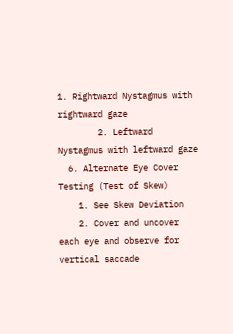1. Rightward Nystagmus with rightward gaze
        2. Leftward Nystagmus with leftward gaze
  6. Alternate Eye Cover Testing (Test of Skew)
    1. See Skew Deviation
    2. Cover and uncover each eye and observe for vertical saccade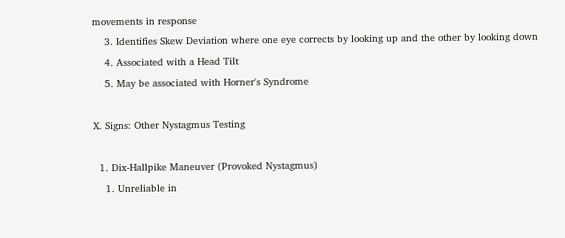movements in response
    3. Identifies Skew Deviation where one eye corrects by looking up and the other by looking down
    4. Associated with a Head Tilt
    5. May be associated with Horner's Syndrome

X. Signs: Other Nystagmus Testing

  1. Dix-Hallpike Maneuver (Provoked Nystagmus)
    1. Unreliable in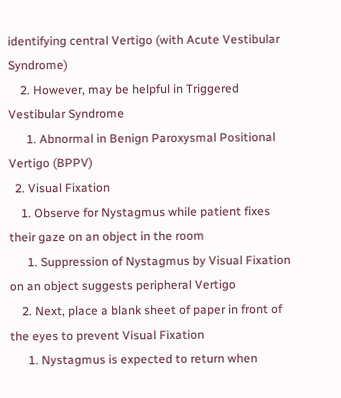identifying central Vertigo (with Acute Vestibular Syndrome)
    2. However, may be helpful in Triggered Vestibular Syndrome
      1. Abnormal in Benign Paroxysmal Positional Vertigo (BPPV)
  2. Visual Fixation
    1. Observe for Nystagmus while patient fixes their gaze on an object in the room
      1. Suppression of Nystagmus by Visual Fixation on an object suggests peripheral Vertigo
    2. Next, place a blank sheet of paper in front of the eyes to prevent Visual Fixation
      1. Nystagmus is expected to return when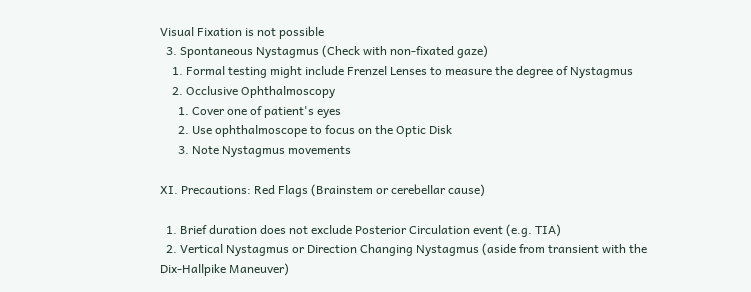Visual Fixation is not possible
  3. Spontaneous Nystagmus (Check with non-fixated gaze)
    1. Formal testing might include Frenzel Lenses to measure the degree of Nystagmus
    2. Occlusive Ophthalmoscopy
      1. Cover one of patient's eyes
      2. Use ophthalmoscope to focus on the Optic Disk
      3. Note Nystagmus movements

XI. Precautions: Red Flags (Brainstem or cerebellar cause)

  1. Brief duration does not exclude Posterior Circulation event (e.g. TIA)
  2. Vertical Nystagmus or Direction Changing Nystagmus (aside from transient with the Dix-Hallpike Maneuver)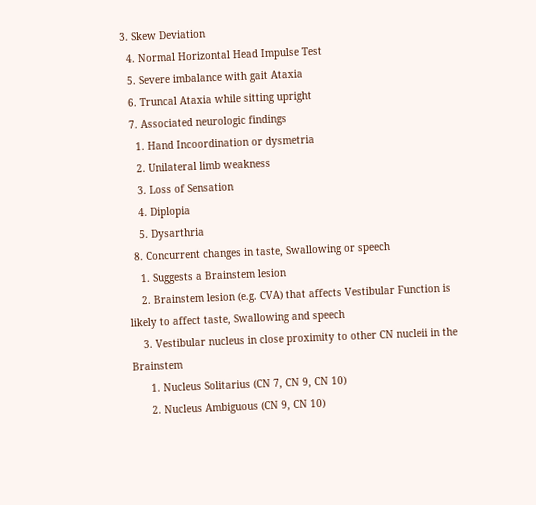3. Skew Deviation
  4. Normal Horizontal Head Impulse Test
  5. Severe imbalance with gait Ataxia
  6. Truncal Ataxia while sitting upright
  7. Associated neurologic findings
    1. Hand Incoordination or dysmetria
    2. Unilateral limb weakness
    3. Loss of Sensation
    4. Diplopia
    5. Dysarthria
  8. Concurrent changes in taste, Swallowing or speech
    1. Suggests a Brainstem lesion
    2. Brainstem lesion (e.g. CVA) that affects Vestibular Function is likely to affect taste, Swallowing and speech
    3. Vestibular nucleus in close proximity to other CN nucleii in the Brainstem
      1. Nucleus Solitarius (CN 7, CN 9, CN 10)
      2. Nucleus Ambiguous (CN 9, CN 10)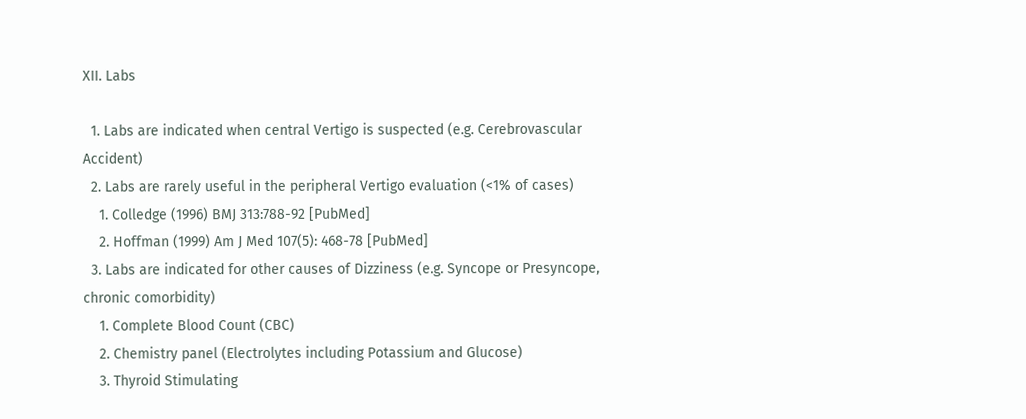XII. Labs

  1. Labs are indicated when central Vertigo is suspected (e.g. Cerebrovascular Accident)
  2. Labs are rarely useful in the peripheral Vertigo evaluation (<1% of cases)
    1. Colledge (1996) BMJ 313:788-92 [PubMed]
    2. Hoffman (1999) Am J Med 107(5): 468-78 [PubMed]
  3. Labs are indicated for other causes of Dizziness (e.g. Syncope or Presyncope, chronic comorbidity)
    1. Complete Blood Count (CBC)
    2. Chemistry panel (Electrolytes including Potassium and Glucose)
    3. Thyroid Stimulating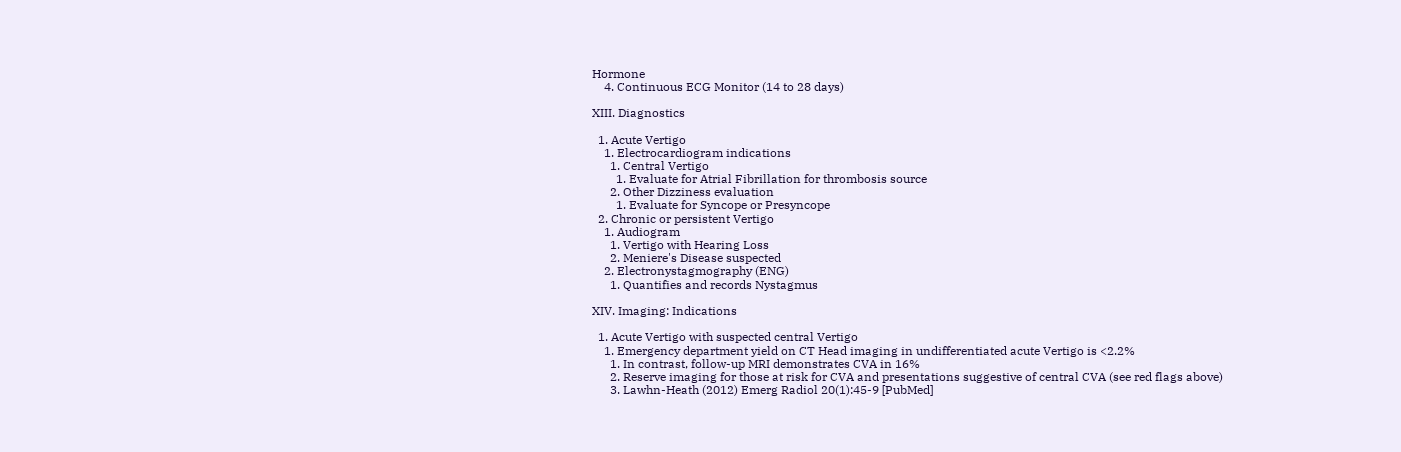Hormone
    4. Continuous ECG Monitor (14 to 28 days)

XIII. Diagnostics

  1. Acute Vertigo
    1. Electrocardiogram indications
      1. Central Vertigo
        1. Evaluate for Atrial Fibrillation for thrombosis source
      2. Other Dizziness evaluation
        1. Evaluate for Syncope or Presyncope
  2. Chronic or persistent Vertigo
    1. Audiogram
      1. Vertigo with Hearing Loss
      2. Meniere's Disease suspected
    2. Electronystagmography (ENG)
      1. Quantifies and records Nystagmus

XIV. Imaging: Indications

  1. Acute Vertigo with suspected central Vertigo
    1. Emergency department yield on CT Head imaging in undifferentiated acute Vertigo is <2.2%
      1. In contrast, follow-up MRI demonstrates CVA in 16%
      2. Reserve imaging for those at risk for CVA and presentations suggestive of central CVA (see red flags above)
      3. Lawhn-Heath (2012) Emerg Radiol 20(1):45-9 [PubMed]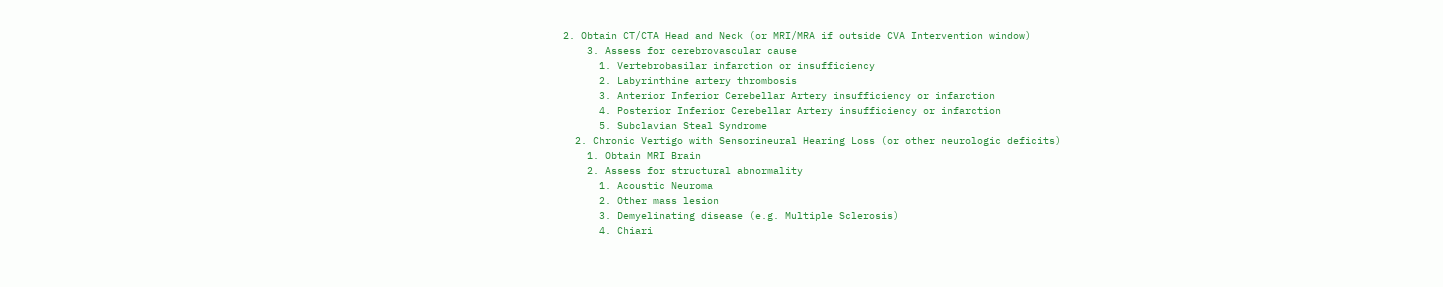2. Obtain CT/CTA Head and Neck (or MRI/MRA if outside CVA Intervention window)
    3. Assess for cerebrovascular cause
      1. Vertebrobasilar infarction or insufficiency
      2. Labyrinthine artery thrombosis
      3. Anterior Inferior Cerebellar Artery insufficiency or infarction
      4. Posterior Inferior Cerebellar Artery insufficiency or infarction
      5. Subclavian Steal Syndrome
  2. Chronic Vertigo with Sensorineural Hearing Loss (or other neurologic deficits)
    1. Obtain MRI Brain
    2. Assess for structural abnormality
      1. Acoustic Neuroma
      2. Other mass lesion
      3. Demyelinating disease (e.g. Multiple Sclerosis)
      4. Chiari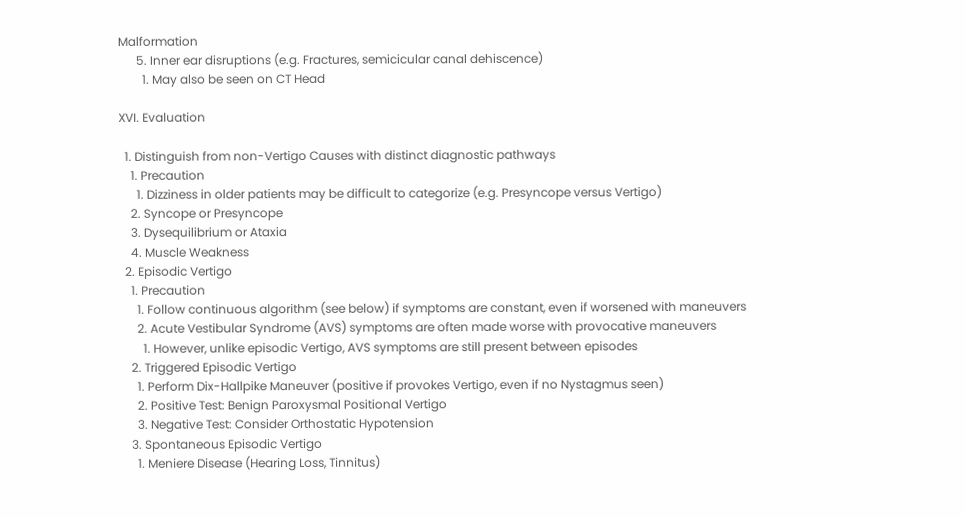Malformation
      5. Inner ear disruptions (e.g. Fractures, semicicular canal dehiscence)
        1. May also be seen on CT Head

XVI. Evaluation

  1. Distinguish from non-Vertigo Causes with distinct diagnostic pathways
    1. Precaution
      1. Dizziness in older patients may be difficult to categorize (e.g. Presyncope versus Vertigo)
    2. Syncope or Presyncope
    3. Dysequilibrium or Ataxia
    4. Muscle Weakness
  2. Episodic Vertigo
    1. Precaution
      1. Follow continuous algorithm (see below) if symptoms are constant, even if worsened with maneuvers
      2. Acute Vestibular Syndrome (AVS) symptoms are often made worse with provocative maneuvers
        1. However, unlike episodic Vertigo, AVS symptoms are still present between episodes
    2. Triggered Episodic Vertigo
      1. Perform Dix-Hallpike Maneuver (positive if provokes Vertigo, even if no Nystagmus seen)
      2. Positive Test: Benign Paroxysmal Positional Vertigo
      3. Negative Test: Consider Orthostatic Hypotension
    3. Spontaneous Episodic Vertigo
      1. Meniere Disease (Hearing Loss, Tinnitus)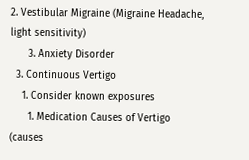2. Vestibular Migraine (Migraine Headache, light sensitivity)
      3. Anxiety Disorder
  3. Continuous Vertigo
    1. Consider known exposures
      1. Medication Causes of Vertigo (causes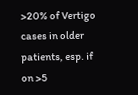>20% of Vertigo cases in older patients, esp. if on >5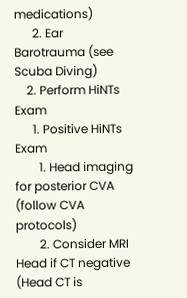medications)
      2. Ear Barotrauma (see Scuba Diving)
    2. Perform HiNTs Exam
      1. Positive HiNTs Exam
        1. Head imaging for posterior CVA (follow CVA protocols)
        2. Consider MRI Head if CT negative (Head CT is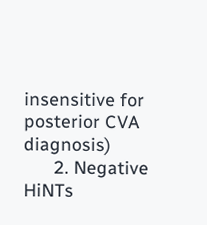insensitive for posterior CVA diagnosis)
      2. Negative HiNTs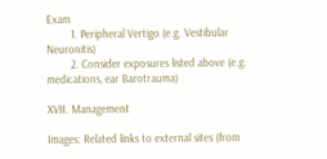Exam
        1. Peripheral Vertigo (e.g. Vestibular Neuronitis)
        2. Consider exposures listed above (e.g. medications, ear Barotrauma)

XVII. Management

Images: Related links to external sites (from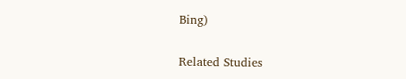Bing)

Related Studies